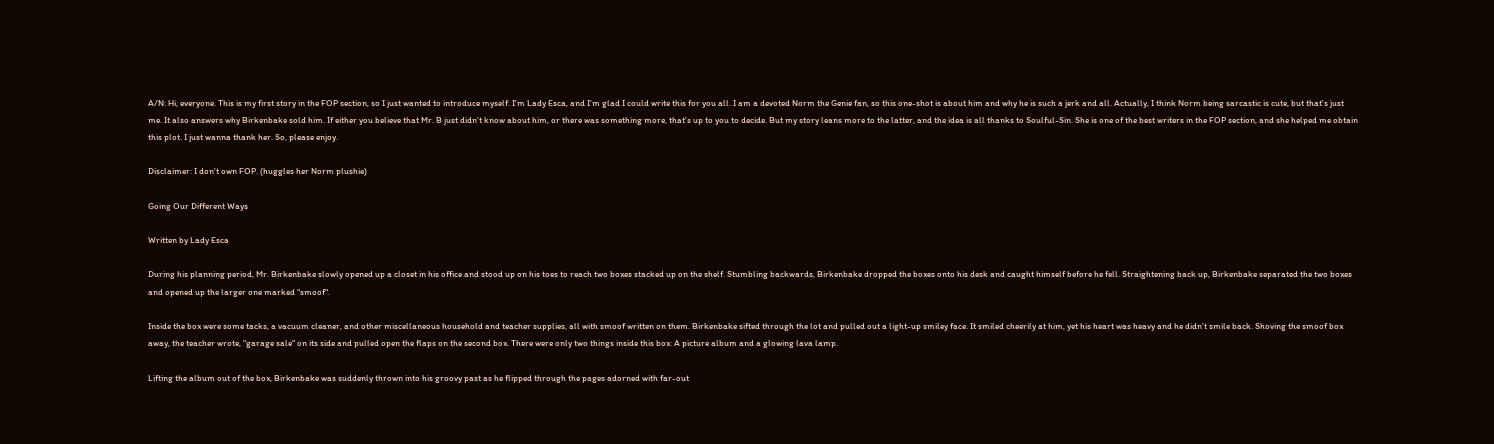A/N: Hi, everyone. This is my first story in the FOP section, so I just wanted to introduce myself. I'm Lady Esca, and I'm glad I could write this for you all. I am a devoted Norm the Genie fan, so this one-shot is about him and why he is such a jerk and all. Actually, I think Norm being sarcastic is cute, but that's just me. It also answers why Birkenbake sold him. If either you believe that Mr. B just didn't know about him, or there was something more, that's up to you to decide. But my story leans more to the latter, and the idea is all thanks to Soulful-Sin. She is one of the best writers in the FOP section, and she helped me obtain this plot. I just wanna thank her. So, please enjoy.

Disclaimer: I don't own FOP. (huggles her Norm plushie)

Going Our Different Ways

Written by Lady Esca

During his planning period, Mr. Birkenbake slowly opened up a closet in his office and stood up on his toes to reach two boxes stacked up on the shelf. Stumbling backwards, Birkenbake dropped the boxes onto his desk and caught himself before he fell. Straightening back up, Birkenbake separated the two boxes and opened up the larger one marked "smoof".

Inside the box were some tacks, a vacuum cleaner, and other miscellaneous household and teacher supplies, all with smoof written on them. Birkenbake sifted through the lot and pulled out a light-up smiley face. It smiled cheerily at him, yet his heart was heavy and he didn't smile back. Shoving the smoof box away, the teacher wrote, "garage sale" on its side and pulled open the flaps on the second box. There were only two things inside this box: A picture album and a glowing lava lamp.

Lifting the album out of the box, Birkenbake was suddenly thrown into his groovy past as he flipped through the pages adorned with far-out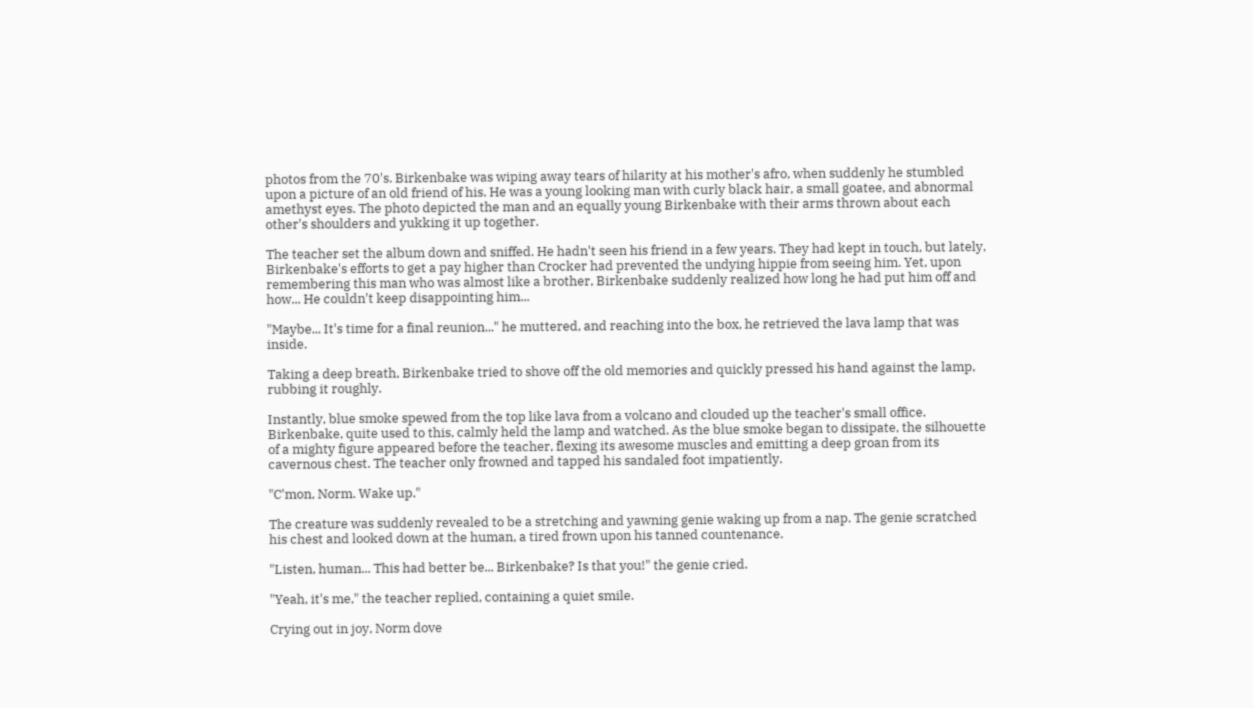photos from the 70's. Birkenbake was wiping away tears of hilarity at his mother's afro, when suddenly he stumbled upon a picture of an old friend of his. He was a young looking man with curly black hair, a small goatee, and abnormal amethyst eyes. The photo depicted the man and an equally young Birkenbake with their arms thrown about each other's shoulders and yukking it up together.

The teacher set the album down and sniffed. He hadn't seen his friend in a few years. They had kept in touch, but lately, Birkenbake's efforts to get a pay higher than Crocker had prevented the undying hippie from seeing him. Yet, upon remembering this man who was almost like a brother, Birkenbake suddenly realized how long he had put him off and how... He couldn't keep disappointing him...

"Maybe... It's time for a final reunion..." he muttered, and reaching into the box, he retrieved the lava lamp that was inside.

Taking a deep breath, Birkenbake tried to shove off the old memories and quickly pressed his hand against the lamp, rubbing it roughly.

Instantly, blue smoke spewed from the top like lava from a volcano and clouded up the teacher's small office. Birkenbake, quite used to this, calmly held the lamp and watched. As the blue smoke began to dissipate, the silhouette of a mighty figure appeared before the teacher, flexing its awesome muscles and emitting a deep groan from its cavernous chest. The teacher only frowned and tapped his sandaled foot impatiently.

"C'mon, Norm. Wake up."

The creature was suddenly revealed to be a stretching and yawning genie waking up from a nap. The genie scratched his chest and looked down at the human, a tired frown upon his tanned countenance.

"Listen, human... This had better be... Birkenbake? Is that you!" the genie cried.

"Yeah, it's me," the teacher replied, containing a quiet smile.

Crying out in joy, Norm dove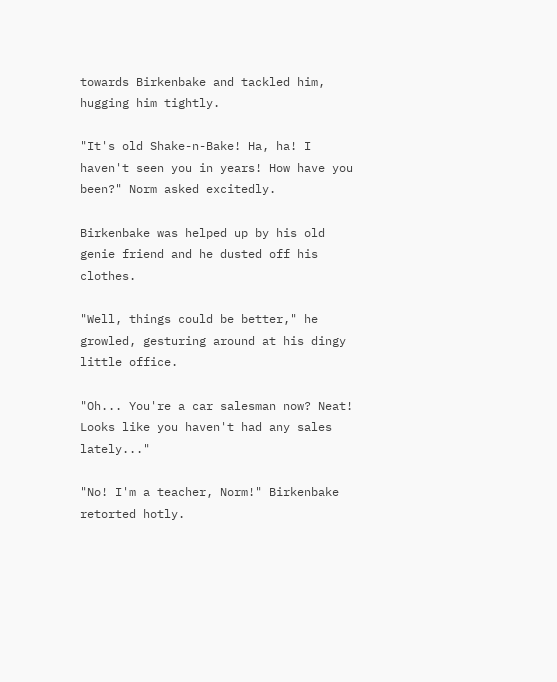towards Birkenbake and tackled him, hugging him tightly.

"It's old Shake-n-Bake! Ha, ha! I haven't seen you in years! How have you been?" Norm asked excitedly.

Birkenbake was helped up by his old genie friend and he dusted off his clothes.

"Well, things could be better," he growled, gesturing around at his dingy little office.

"Oh... You're a car salesman now? Neat! Looks like you haven't had any sales lately..."

"No! I'm a teacher, Norm!" Birkenbake retorted hotly.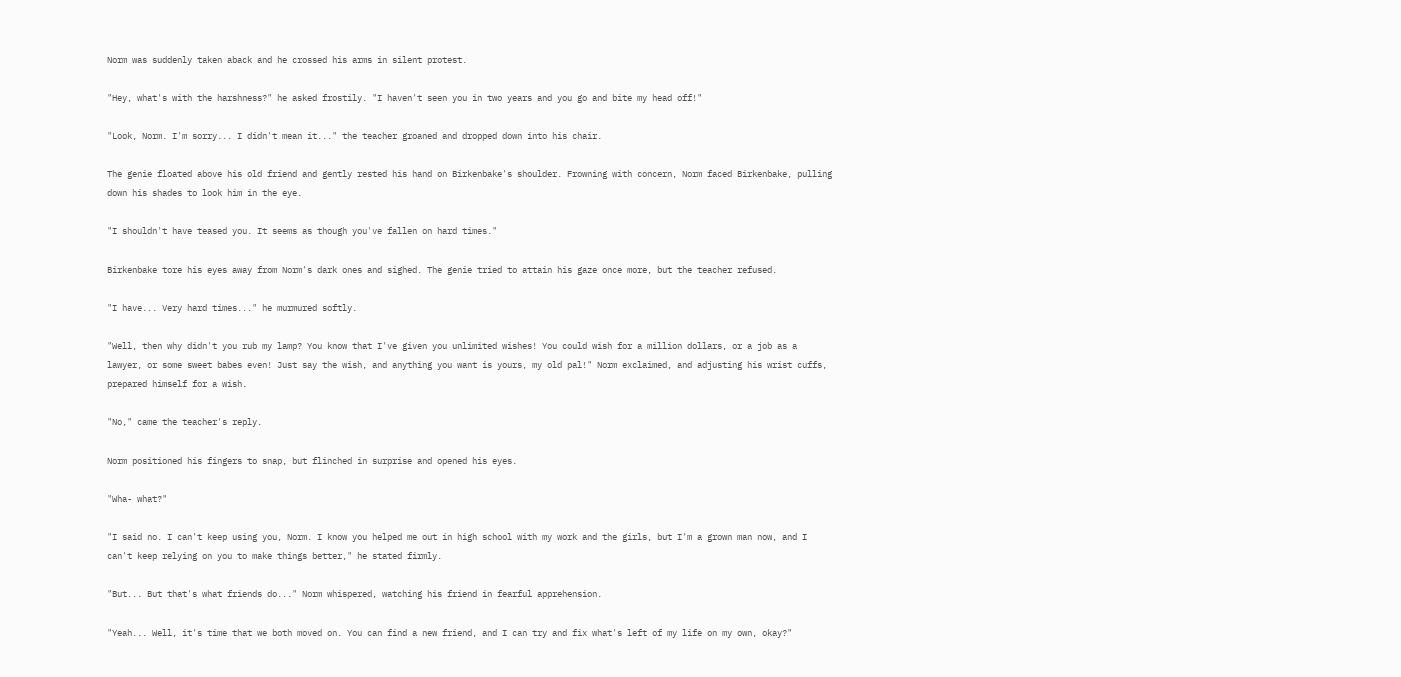Norm was suddenly taken aback and he crossed his arms in silent protest.

"Hey, what's with the harshness?" he asked frostily. "I haven't seen you in two years and you go and bite my head off!"

"Look, Norm. I'm sorry... I didn't mean it..." the teacher groaned and dropped down into his chair.

The genie floated above his old friend and gently rested his hand on Birkenbake's shoulder. Frowning with concern, Norm faced Birkenbake, pulling down his shades to look him in the eye.

"I shouldn't have teased you. It seems as though you've fallen on hard times."

Birkenbake tore his eyes away from Norm's dark ones and sighed. The genie tried to attain his gaze once more, but the teacher refused.

"I have... Very hard times..." he murmured softly.

"Well, then why didn't you rub my lamp? You know that I've given you unlimited wishes! You could wish for a million dollars, or a job as a lawyer, or some sweet babes even! Just say the wish, and anything you want is yours, my old pal!" Norm exclaimed, and adjusting his wrist cuffs, prepared himself for a wish.

"No," came the teacher's reply.

Norm positioned his fingers to snap, but flinched in surprise and opened his eyes.

"Wha- what?"

"I said no. I can't keep using you, Norm. I know you helped me out in high school with my work and the girls, but I'm a grown man now, and I can't keep relying on you to make things better," he stated firmly.

"But... But that's what friends do..." Norm whispered, watching his friend in fearful apprehension.

"Yeah... Well, it's time that we both moved on. You can find a new friend, and I can try and fix what's left of my life on my own, okay?"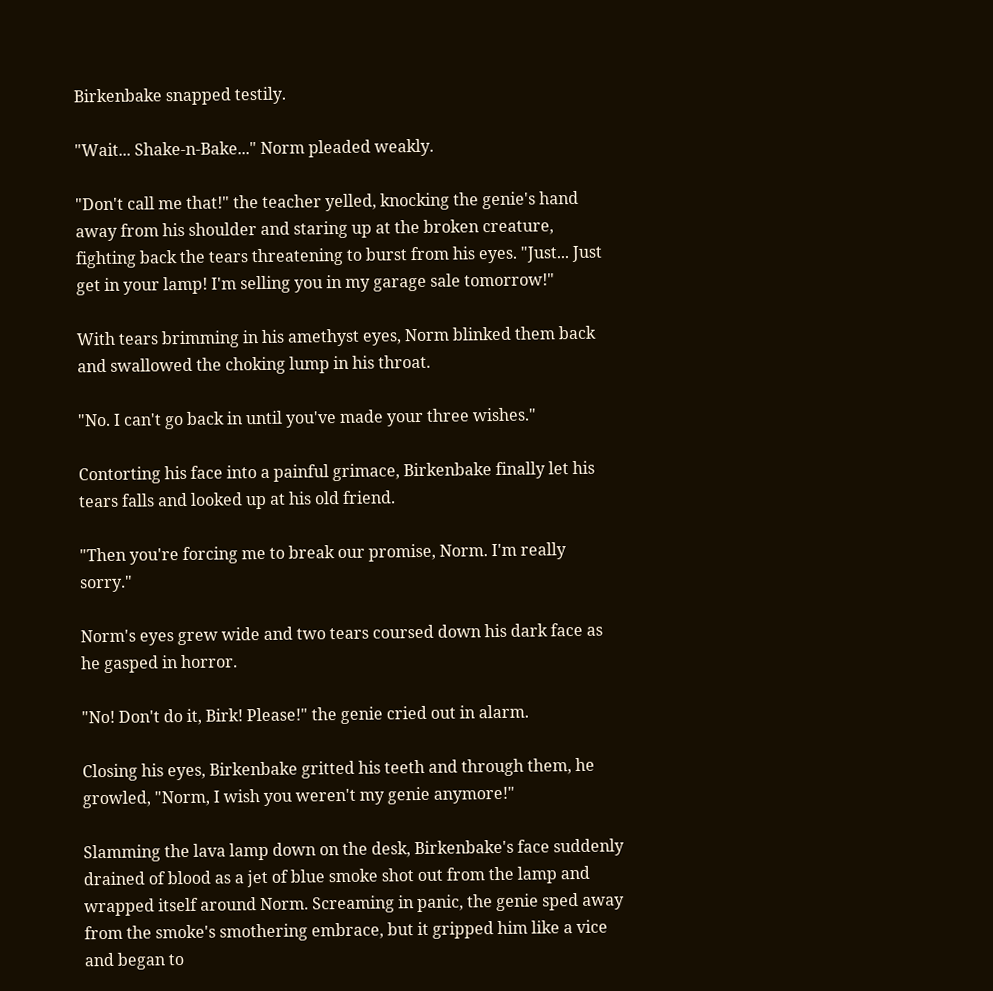Birkenbake snapped testily.

"Wait... Shake-n-Bake..." Norm pleaded weakly.

"Don't call me that!" the teacher yelled, knocking the genie's hand away from his shoulder and staring up at the broken creature, fighting back the tears threatening to burst from his eyes. "Just... Just get in your lamp! I'm selling you in my garage sale tomorrow!"

With tears brimming in his amethyst eyes, Norm blinked them back and swallowed the choking lump in his throat.

"No. I can't go back in until you've made your three wishes."

Contorting his face into a painful grimace, Birkenbake finally let his tears falls and looked up at his old friend.

"Then you're forcing me to break our promise, Norm. I'm really sorry."

Norm's eyes grew wide and two tears coursed down his dark face as he gasped in horror.

"No! Don't do it, Birk! Please!" the genie cried out in alarm.

Closing his eyes, Birkenbake gritted his teeth and through them, he growled, "Norm, I wish you weren't my genie anymore!"

Slamming the lava lamp down on the desk, Birkenbake's face suddenly drained of blood as a jet of blue smoke shot out from the lamp and wrapped itself around Norm. Screaming in panic, the genie sped away from the smoke's smothering embrace, but it gripped him like a vice and began to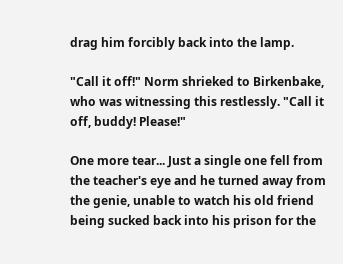drag him forcibly back into the lamp.

"Call it off!" Norm shrieked to Birkenbake, who was witnessing this restlessly. "Call it off, buddy! Please!"

One more tear... Just a single one fell from the teacher's eye and he turned away from the genie, unable to watch his old friend being sucked back into his prison for the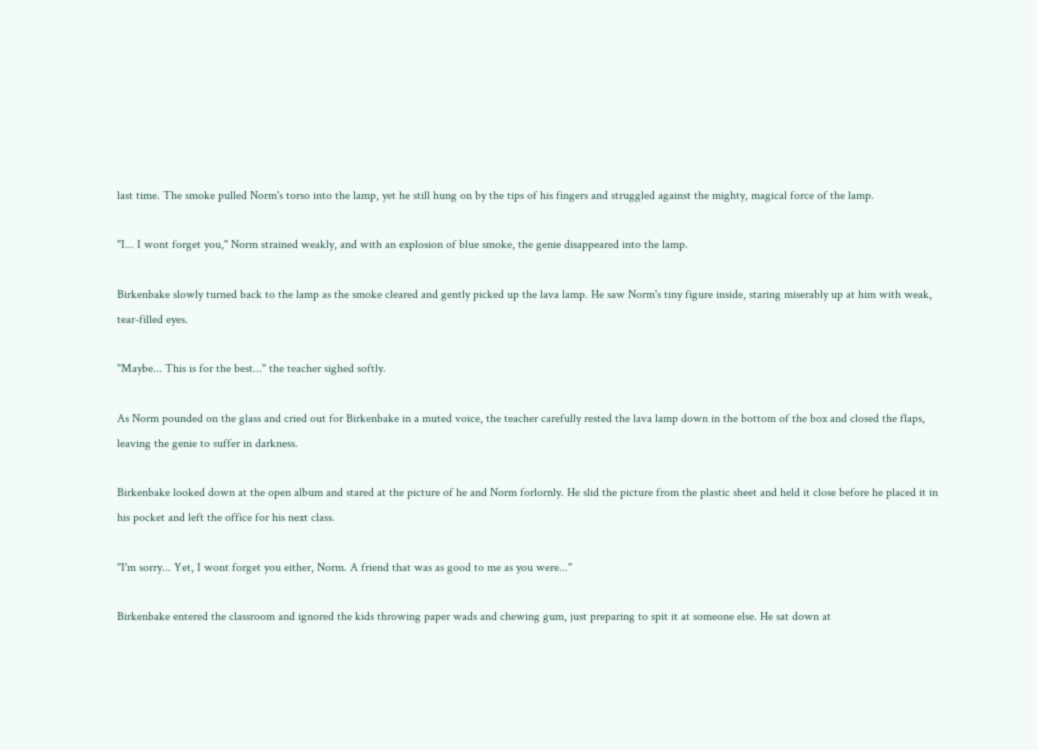last time. The smoke pulled Norm's torso into the lamp, yet he still hung on by the tips of his fingers and struggled against the mighty, magical force of the lamp.

"I... I wont forget you," Norm strained weakly, and with an explosion of blue smoke, the genie disappeared into the lamp.

Birkenbake slowly turned back to the lamp as the smoke cleared and gently picked up the lava lamp. He saw Norm's tiny figure inside, staring miserably up at him with weak, tear-filled eyes.

"Maybe... This is for the best..." the teacher sighed softly.

As Norm pounded on the glass and cried out for Birkenbake in a muted voice, the teacher carefully rested the lava lamp down in the bottom of the box and closed the flaps, leaving the genie to suffer in darkness.

Birkenbake looked down at the open album and stared at the picture of he and Norm forlornly. He slid the picture from the plastic sheet and held it close before he placed it in his pocket and left the office for his next class.

"I'm sorry... Yet, I wont forget you either, Norm. A friend that was as good to me as you were..."

Birkenbake entered the classroom and ignored the kids throwing paper wads and chewing gum, just preparing to spit it at someone else. He sat down at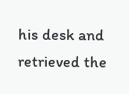his desk and retrieved the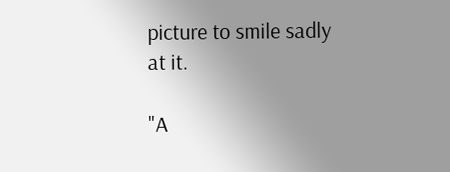picture to smile sadly at it.

"A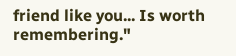friend like you... Is worth remembering."